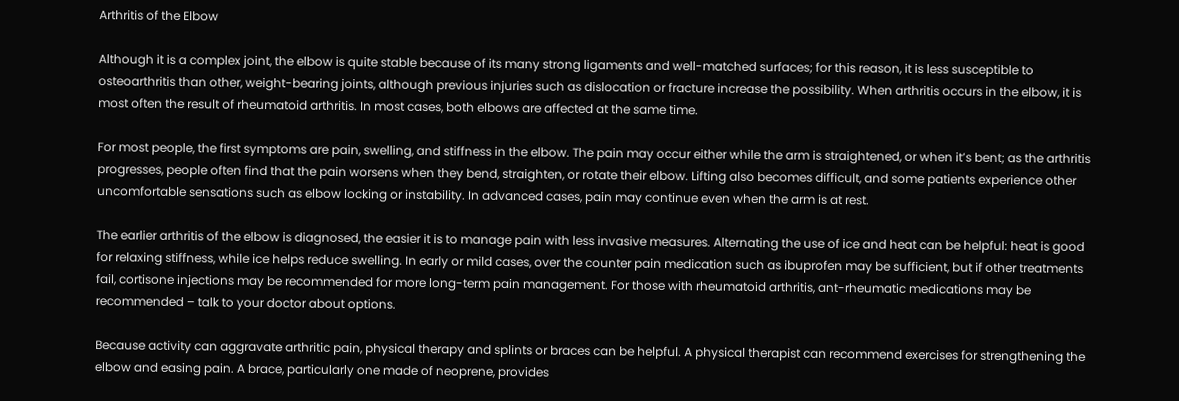Arthritis of the Elbow

Although it is a complex joint, the elbow is quite stable because of its many strong ligaments and well-matched surfaces; for this reason, it is less susceptible to osteoarthritis than other, weight-bearing joints, although previous injuries such as dislocation or fracture increase the possibility. When arthritis occurs in the elbow, it is most often the result of rheumatoid arthritis. In most cases, both elbows are affected at the same time.

For most people, the first symptoms are pain, swelling, and stiffness in the elbow. The pain may occur either while the arm is straightened, or when it’s bent; as the arthritis progresses, people often find that the pain worsens when they bend, straighten, or rotate their elbow. Lifting also becomes difficult, and some patients experience other uncomfortable sensations such as elbow locking or instability. In advanced cases, pain may continue even when the arm is at rest.

The earlier arthritis of the elbow is diagnosed, the easier it is to manage pain with less invasive measures. Alternating the use of ice and heat can be helpful: heat is good for relaxing stiffness, while ice helps reduce swelling. In early or mild cases, over the counter pain medication such as ibuprofen may be sufficient, but if other treatments fail, cortisone injections may be recommended for more long-term pain management. For those with rheumatoid arthritis, ant-rheumatic medications may be recommended – talk to your doctor about options.

Because activity can aggravate arthritic pain, physical therapy and splints or braces can be helpful. A physical therapist can recommend exercises for strengthening the elbow and easing pain. A brace, particularly one made of neoprene, provides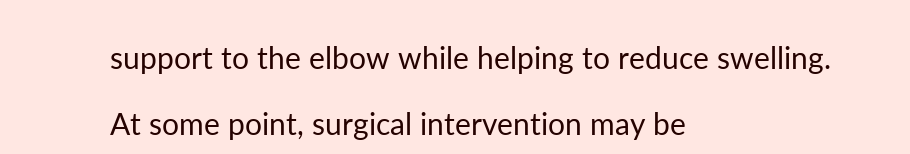support to the elbow while helping to reduce swelling.

At some point, surgical intervention may be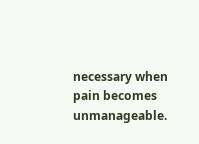necessary when pain becomes  unmanageable.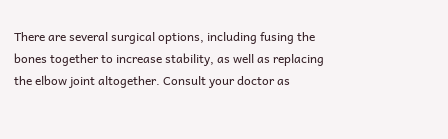There are several surgical options, including fusing the bones together to increase stability, as well as replacing the elbow joint altogether. Consult your doctor as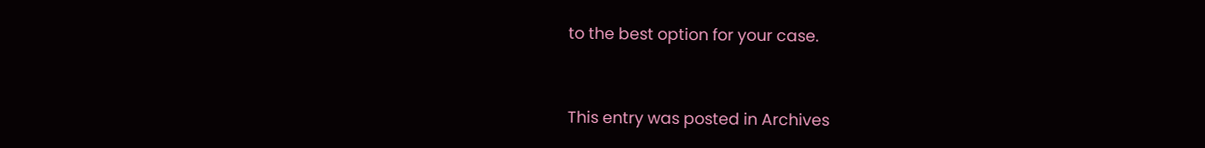to the best option for your case.


This entry was posted in Archives